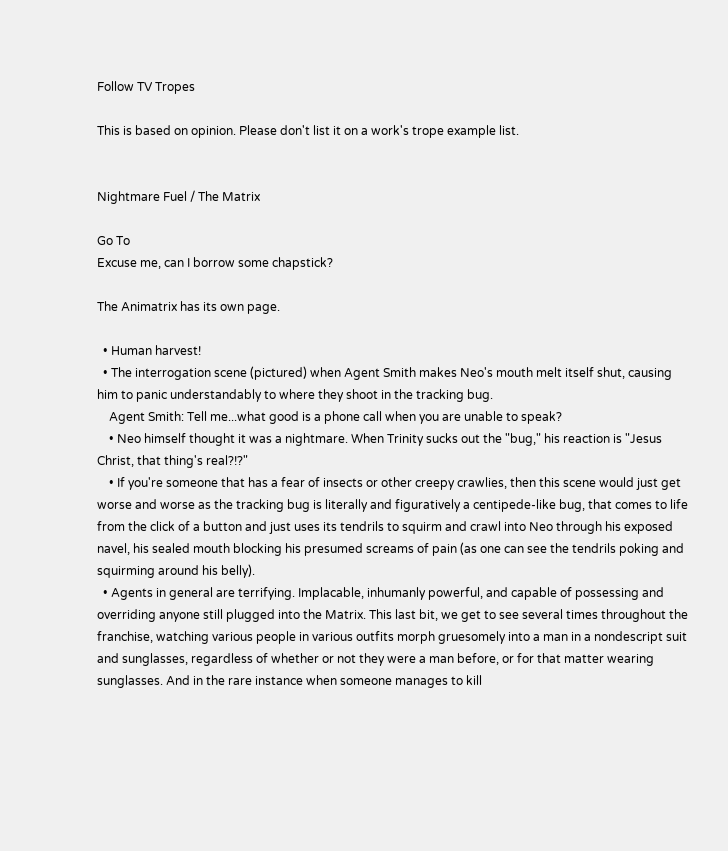Follow TV Tropes

This is based on opinion. Please don't list it on a work's trope example list.


Nightmare Fuel / The Matrix

Go To
Excuse me, can I borrow some chapstick?

The Animatrix has its own page.

  • Human harvest!
  • The interrogation scene (pictured) when Agent Smith makes Neo's mouth melt itself shut, causing him to panic understandably to where they shoot in the tracking bug.
    Agent Smith: Tell me...what good is a phone call when you are unable to speak?
    • Neo himself thought it was a nightmare. When Trinity sucks out the "bug," his reaction is "Jesus Christ, that thing's real?!?"
    • If you're someone that has a fear of insects or other creepy crawlies, then this scene would just get worse and worse as the tracking bug is literally and figuratively a centipede-like bug, that comes to life from the click of a button and just uses its tendrils to squirm and crawl into Neo through his exposed navel, his sealed mouth blocking his presumed screams of pain (as one can see the tendrils poking and squirming around his belly).
  • Agents in general are terrifying. Implacable, inhumanly powerful, and capable of possessing and overriding anyone still plugged into the Matrix. This last bit, we get to see several times throughout the franchise, watching various people in various outfits morph gruesomely into a man in a nondescript suit and sunglasses, regardless of whether or not they were a man before, or for that matter wearing sunglasses. And in the rare instance when someone manages to kill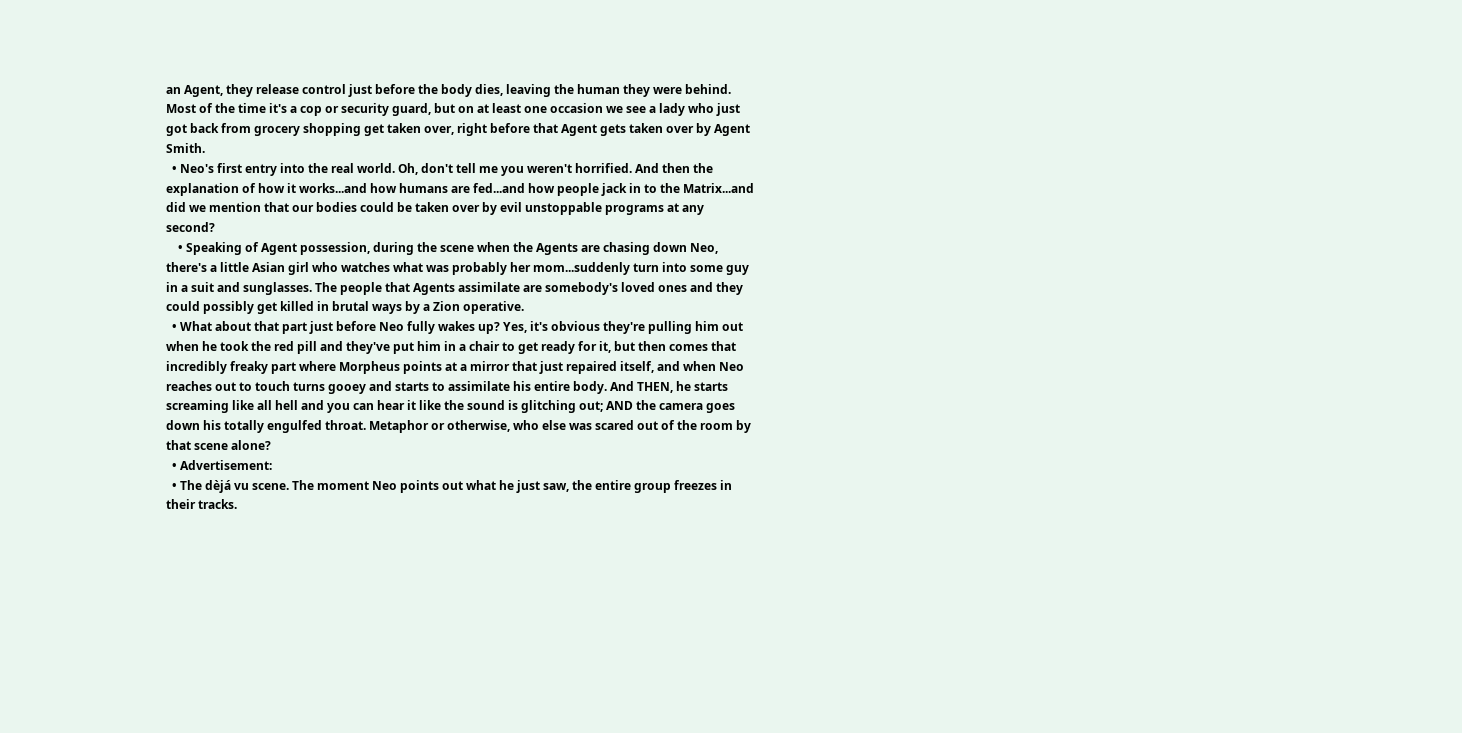an Agent, they release control just before the body dies, leaving the human they were behind. Most of the time it's a cop or security guard, but on at least one occasion we see a lady who just got back from grocery shopping get taken over, right before that Agent gets taken over by Agent Smith.
  • Neo's first entry into the real world. Oh, don't tell me you weren't horrified. And then the explanation of how it works...and how humans are fed...and how people jack in to the Matrix...and did we mention that our bodies could be taken over by evil unstoppable programs at any second?
    • Speaking of Agent possession, during the scene when the Agents are chasing down Neo, there's a little Asian girl who watches what was probably her mom...suddenly turn into some guy in a suit and sunglasses. The people that Agents assimilate are somebody's loved ones and they could possibly get killed in brutal ways by a Zion operative.
  • What about that part just before Neo fully wakes up? Yes, it's obvious they're pulling him out when he took the red pill and they've put him in a chair to get ready for it, but then comes that incredibly freaky part where Morpheus points at a mirror that just repaired itself, and when Neo reaches out to touch turns gooey and starts to assimilate his entire body. And THEN, he starts screaming like all hell and you can hear it like the sound is glitching out; AND the camera goes down his totally engulfed throat. Metaphor or otherwise, who else was scared out of the room by that scene alone?
  • Advertisement:
  • The dèjá vu scene. The moment Neo points out what he just saw, the entire group freezes in their tracks.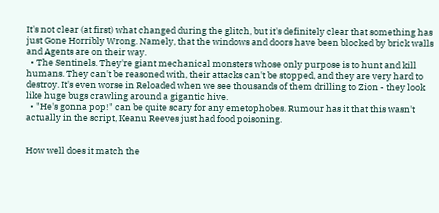It's not clear (at first) what changed during the glitch, but it's definitely clear that something has just Gone Horribly Wrong. Namely, that the windows and doors have been blocked by brick walls and Agents are on their way.
  • The Sentinels. They're giant mechanical monsters whose only purpose is to hunt and kill humans. They can't be reasoned with, their attacks can't be stopped, and they are very hard to destroy. It's even worse in Reloaded when we see thousands of them drilling to Zion - they look like huge bugs crawling around a gigantic hive.
  • "He's gonna pop!" can be quite scary for any emetophobes. Rumour has it that this wasn't actually in the script, Keanu Reeves just had food poisoning.


How well does it match the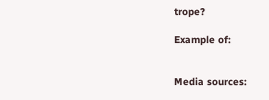trope?

Example of:


Media sources: